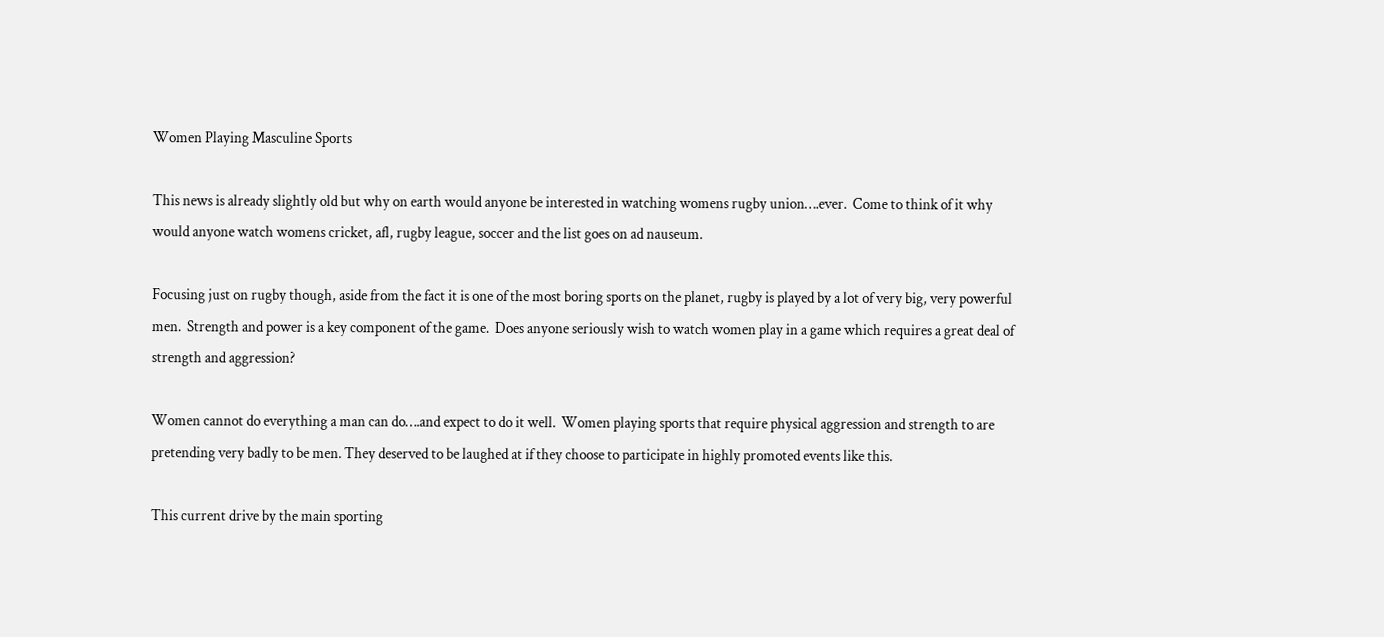Women Playing Masculine Sports

This news is already slightly old but why on earth would anyone be interested in watching womens rugby union….ever.  Come to think of it why would anyone watch womens cricket, afl, rugby league, soccer and the list goes on ad nauseum.

Focusing just on rugby though, aside from the fact it is one of the most boring sports on the planet, rugby is played by a lot of very big, very powerful men.  Strength and power is a key component of the game.  Does anyone seriously wish to watch women play in a game which requires a great deal of strength and aggression?

Women cannot do everything a man can do….and expect to do it well.  Women playing sports that require physical aggression and strength to are pretending very badly to be men. They deserved to be laughed at if they choose to participate in highly promoted events like this.

This current drive by the main sporting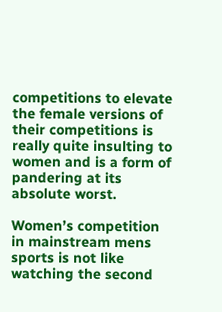competitions to elevate the female versions of their competitions is really quite insulting to women and is a form of pandering at its absolute worst.

Women’s competition in mainstream mens sports is not like watching the second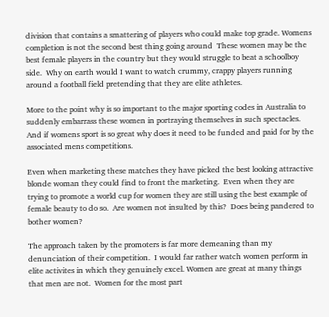division that contains a smattering of players who could make top grade. Womens completion is not the second best thing going around  These women may be the best female players in the country but they would struggle to beat a schoolboy side.  Why on earth would I want to watch crummy, crappy players running around a football field pretending that they are elite athletes.

More to the point why is so important to the major sporting codes in Australia to suddenly embarrass these women in portraying themselves in such spectacles.  And if womens sport is so great why does it need to be funded and paid for by the associated mens competitions.

Even when marketing these matches they have picked the best looking attractive blonde woman they could find to front the marketing.  Even when they are trying to promote a world cup for women they are still using the best example of female beauty to do so.  Are women not insulted by this?  Does being pandered to bother women?

The approach taken by the promoters is far more demeaning than my denunciation of their competition.  I would far rather watch women perform in elite activites in which they genuinely excel. Women are great at many things that men are not.  Women for the most part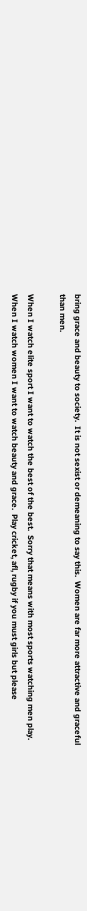bring grace and beauty to society.  It is not sexist or demeaning to say this.  Women are far more attractive and graceful than men.

When I watch elite sport I want to watch the best of the best.  Sorry that means with most sports watching men play. When I watch women I want to watch beauty and grace.  Play cricket, afl, rugby if you must girls but please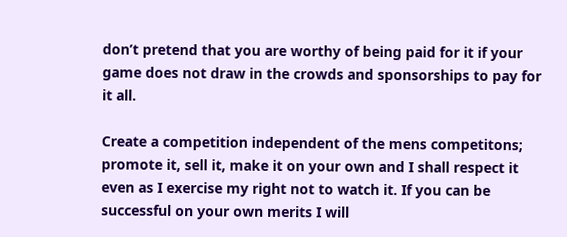don’t pretend that you are worthy of being paid for it if your game does not draw in the crowds and sponsorships to pay for it all.

Create a competition independent of the mens competitons; promote it, sell it, make it on your own and I shall respect it even as I exercise my right not to watch it. If you can be successful on your own merits I will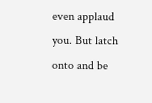even applaud you. But latch onto and be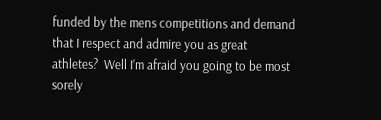funded by the mens competitions and demand that I respect and admire you as great athletes?  Well I’m afraid you going to be most sorely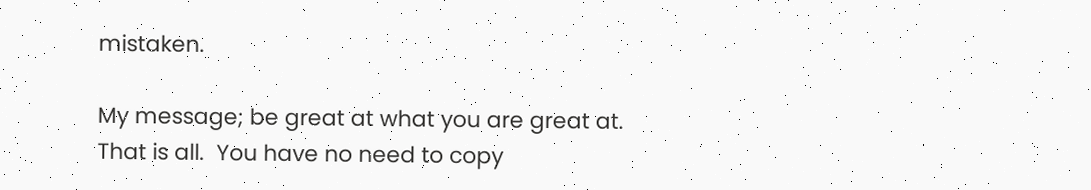mistaken.

My message; be great at what you are great at.  That is all.  You have no need to copy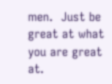men.  Just be great at what you are great at.